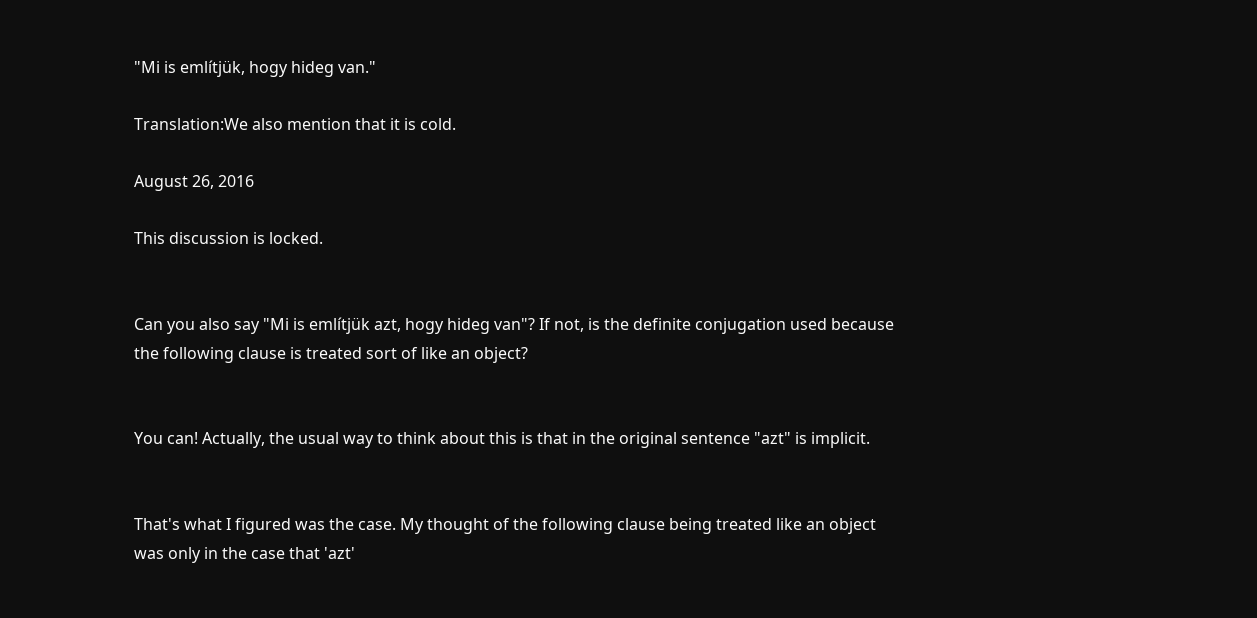"Mi is említjük, hogy hideg van."

Translation:We also mention that it is cold.

August 26, 2016

This discussion is locked.


Can you also say "Mi is említjük azt, hogy hideg van"? If not, is the definite conjugation used because the following clause is treated sort of like an object?


You can! Actually, the usual way to think about this is that in the original sentence "azt" is implicit.


That's what I figured was the case. My thought of the following clause being treated like an object was only in the case that 'azt'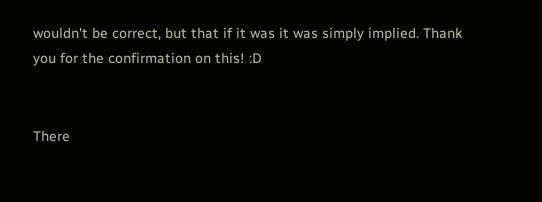wouldn't be correct, but that if it was it was simply implied. Thank you for the confirmation on this! :D


There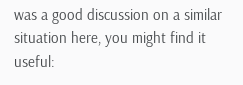was a good discussion on a similar situation here, you might find it useful: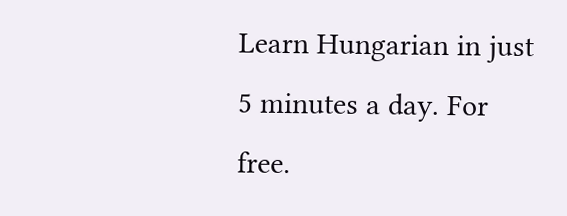Learn Hungarian in just 5 minutes a day. For free.